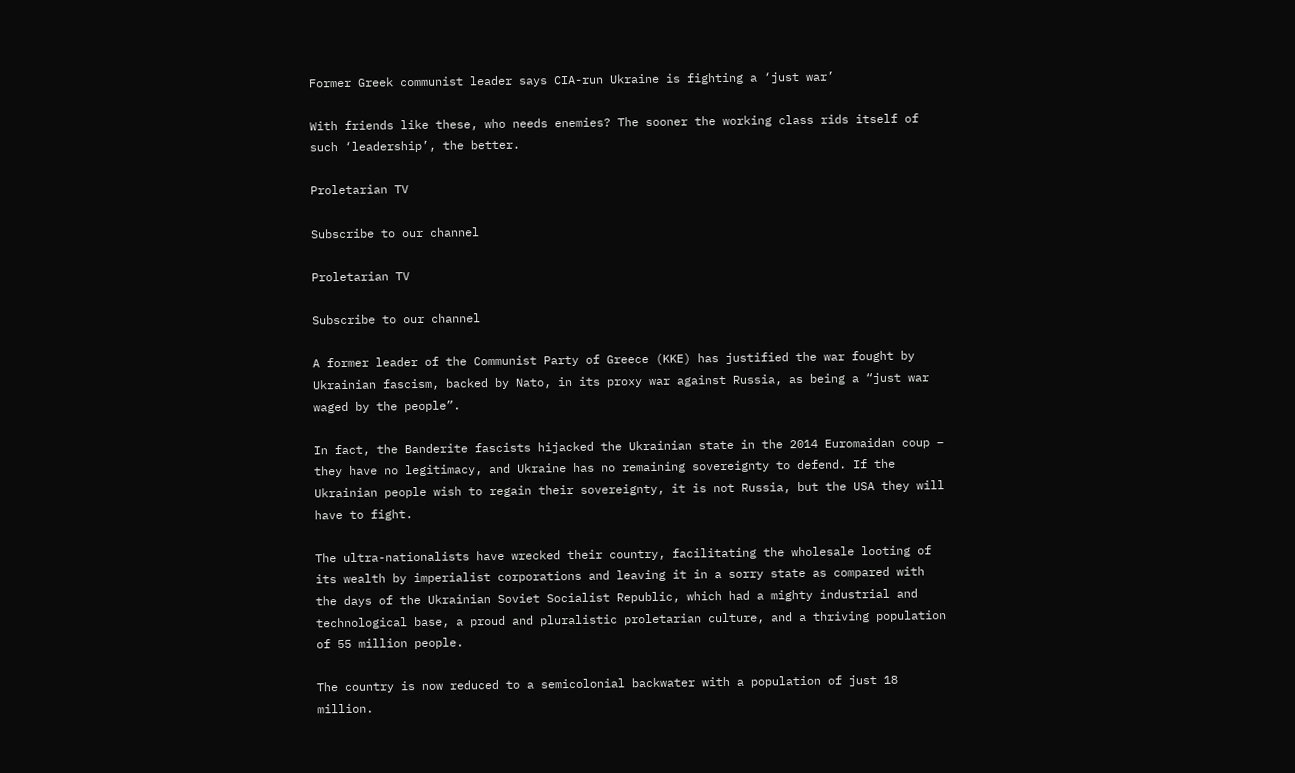Former Greek communist leader says CIA-run Ukraine is fighting a ‘just war’

With friends like these, who needs enemies? The sooner the working class rids itself of such ‘leadership’, the better.

Proletarian TV

Subscribe to our channel

Proletarian TV

Subscribe to our channel

A former leader of the Communist Party of Greece (KKE) has justified the war fought by Ukrainian fascism, backed by Nato, in its proxy war against Russia, as being a “just war waged by the people”.

In fact, the Banderite fascists hijacked the Ukrainian state in the 2014 Euromaidan coup – they have no legitimacy, and Ukraine has no remaining sovereignty to defend. If the Ukrainian people wish to regain their sovereignty, it is not Russia, but the USA they will have to fight.

The ultra-nationalists have wrecked their country, facilitating the wholesale looting of its wealth by imperialist corporations and leaving it in a sorry state as compared with the days of the Ukrainian Soviet Socialist Republic, which had a mighty industrial and technological base, a proud and pluralistic proletarian culture, and a thriving population of 55 million people.

The country is now reduced to a semicolonial backwater with a population of just 18 million.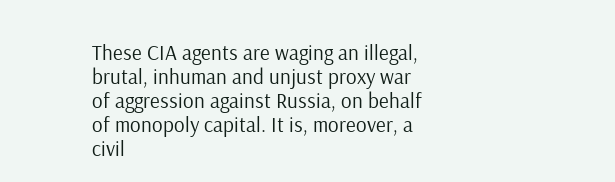These CIA agents are waging an illegal, brutal, inhuman and unjust proxy war of aggression against Russia, on behalf of monopoly capital. It is, moreover, a civil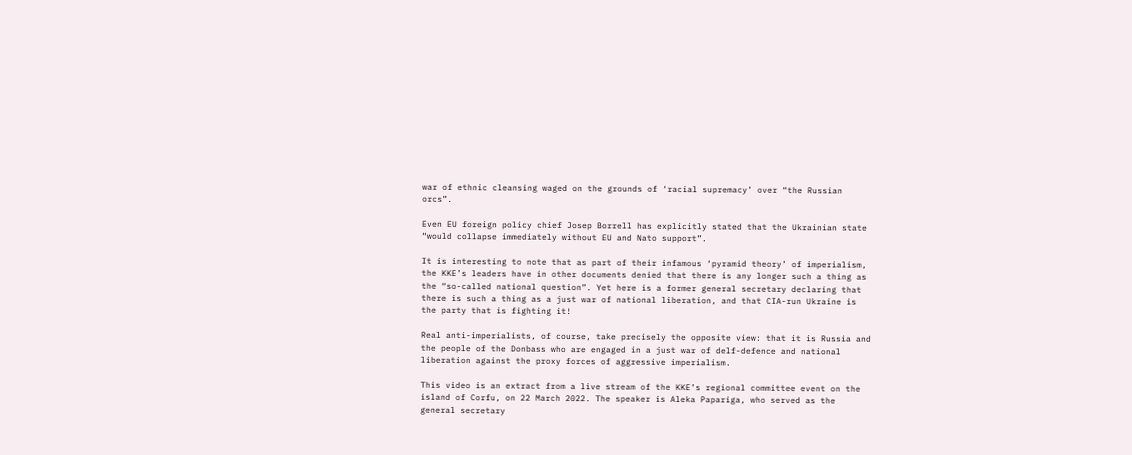war of ethnic cleansing waged on the grounds of ‘racial supremacy’ over “the Russian orcs”.

Even EU foreign policy chief Josep Borrell has explicitly stated that the Ukrainian state “would collapse immediately without EU and Nato support”.

It is interesting to note that as part of their infamous ‘pyramid theory’ of imperialism, the KKE’s leaders have in other documents denied that there is any longer such a thing as the “so-called national question”. Yet here is a former general secretary declaring that there is such a thing as a just war of national liberation, and that CIA-run Ukraine is the party that is fighting it!

Real anti-imperialists, of course, take precisely the opposite view: that it is Russia and the people of the Donbass who are engaged in a just war of delf-defence and national liberation against the proxy forces of aggressive imperialism.

This video is an extract from a live stream of the KKE’s regional committee event on the island of Corfu, on 22 March 2022. The speaker is Aleka Papariga, who served as the general secretary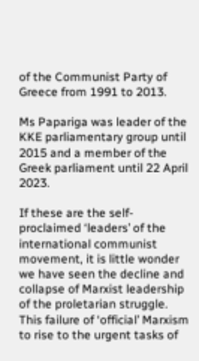of the Communist Party of Greece from 1991 to 2013.

Ms Papariga was leader of the KKE parliamentary group until 2015 and a member of the Greek parliament until 22 April 2023.

If these are the self-proclaimed ‘leaders’ of the international communist movement, it is little wonder we have seen the decline and collapse of Marxist leadership of the proletarian struggle. This failure of ‘official’ Marxism to rise to the urgent tasks of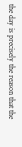the day is precisely the reason that the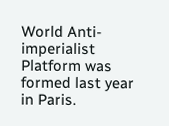World Anti-imperialist Platform was formed last year in Paris.